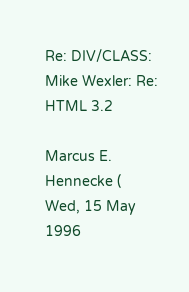Re: DIV/CLASS: Mike Wexler: Re: HTML 3.2

Marcus E. Hennecke (
Wed, 15 May 1996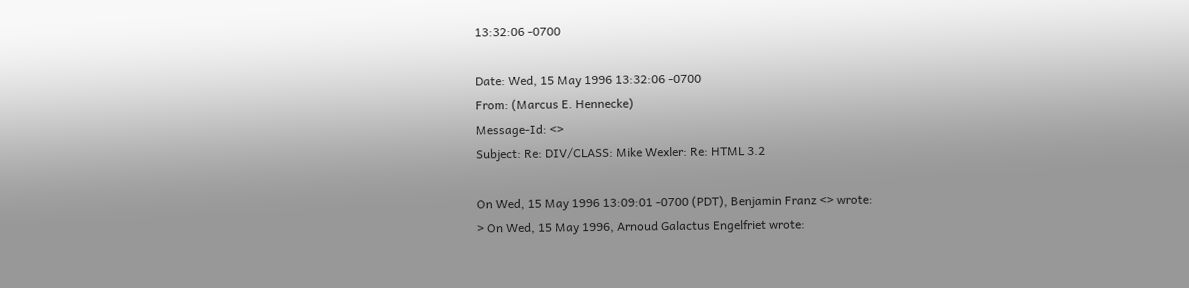13:32:06 -0700

Date: Wed, 15 May 1996 13:32:06 -0700
From: (Marcus E. Hennecke)
Message-Id: <>
Subject: Re: DIV/CLASS: Mike Wexler: Re: HTML 3.2

On Wed, 15 May 1996 13:09:01 -0700 (PDT), Benjamin Franz <> wrote:
> On Wed, 15 May 1996, Arnoud Galactus Engelfriet wrote: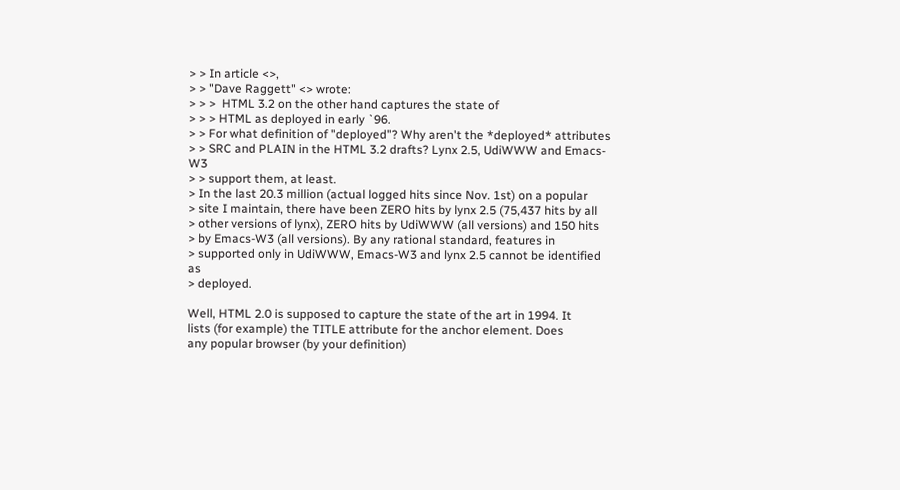> > In article <>,
> > "Dave Raggett" <> wrote:
> > >  HTML 3.2 on the other hand captures the state of
> > > HTML as deployed in early `96.
> > For what definition of "deployed"? Why aren't the *deployed* attributes
> > SRC and PLAIN in the HTML 3.2 drafts? Lynx 2.5, UdiWWW and Emacs-W3
> > support them, at least.
> In the last 20.3 million (actual logged hits since Nov. 1st) on a popular
> site I maintain, there have been ZERO hits by lynx 2.5 (75,437 hits by all
> other versions of lynx), ZERO hits by UdiWWW (all versions) and 150 hits
> by Emacs-W3 (all versions). By any rational standard, features in
> supported only in UdiWWW, Emacs-W3 and lynx 2.5 cannot be identified as
> deployed.

Well, HTML 2.0 is supposed to capture the state of the art in 1994. It
lists (for example) the TITLE attribute for the anchor element. Does
any popular browser (by your definition)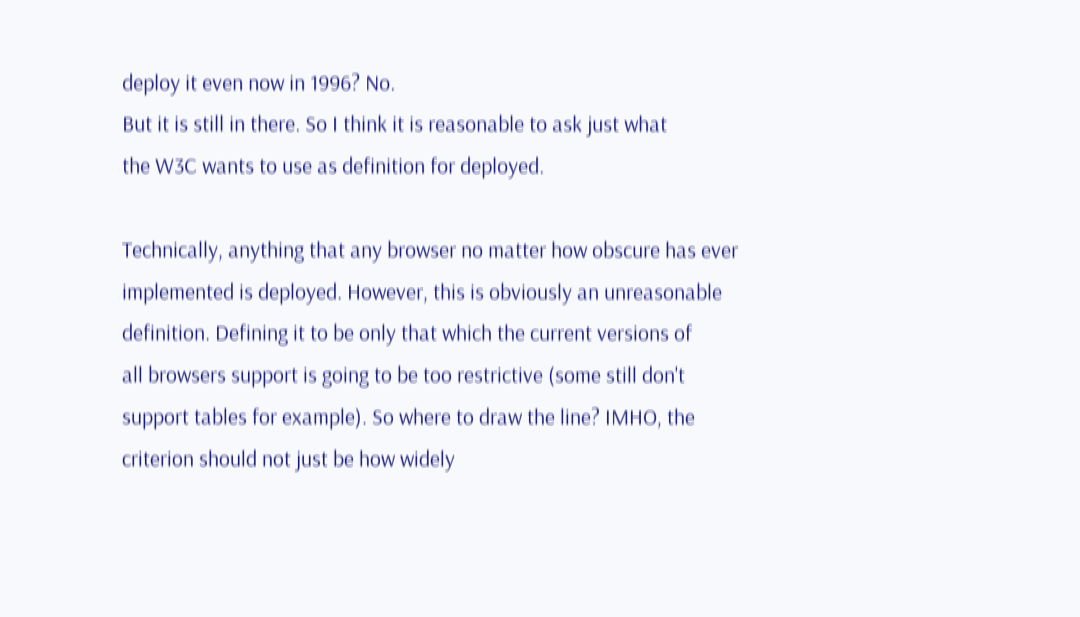deploy it even now in 1996? No.
But it is still in there. So I think it is reasonable to ask just what
the W3C wants to use as definition for deployed.

Technically, anything that any browser no matter how obscure has ever
implemented is deployed. However, this is obviously an unreasonable
definition. Defining it to be only that which the current versions of
all browsers support is going to be too restrictive (some still don't
support tables for example). So where to draw the line? IMHO, the
criterion should not just be how widely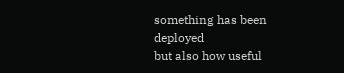something has been deployed
but also how useful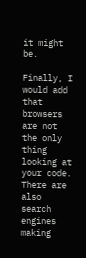it might be.

Finally, I would add that browsers are not the only thing looking at
your code. There are also search engines making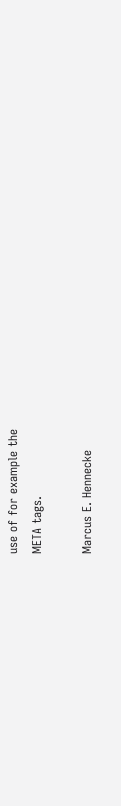use of for example the
META tags.

Marcus E. Hennecke